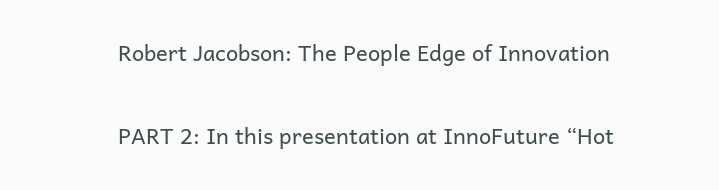Robert Jacobson: The People Edge of Innovation

PART 2: In this presentation at InnoFuture “Hot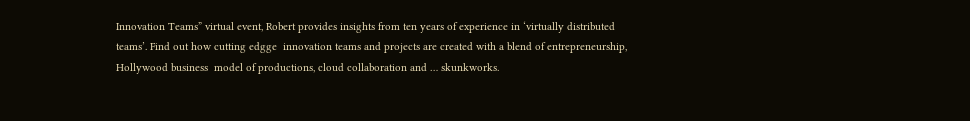Innovation Teams” virtual event, Robert provides insights from ten years of experience in ‘virtually distributed teams’. Find out how cutting edgge  innovation teams and projects are created with a blend of entrepreneurship, Hollywood business  model of productions, cloud collaboration and … skunkworks.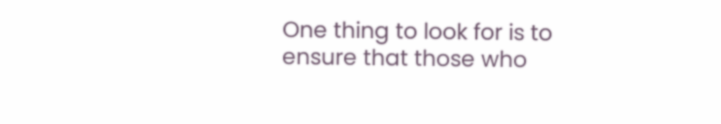One thing to look for is to ensure that those who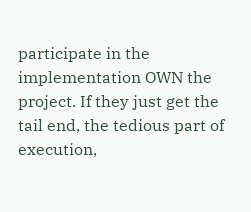participate in the implementation OWN the project. If they just get the tail end, the tedious part of execution,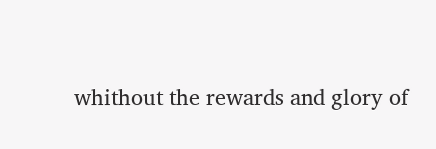whithout the rewards and glory of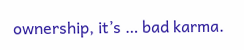ownership, it’s … bad karma.